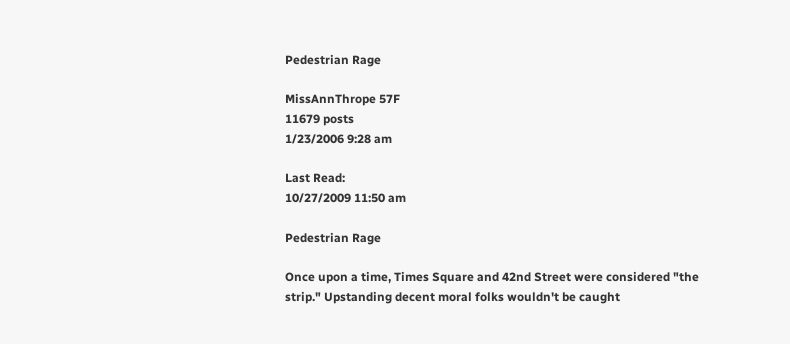Pedestrian Rage

MissAnnThrope 57F
11679 posts
1/23/2006 9:28 am

Last Read:
10/27/2009 11:50 am

Pedestrian Rage

Once upon a time, Times Square and 42nd Street were considered "the strip." Upstanding decent moral folks wouldn't be caught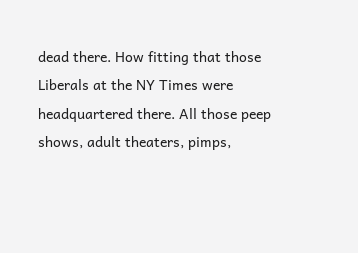dead there. How fitting that those Liberals at the NY Times were headquartered there. All those peep shows, adult theaters, pimps,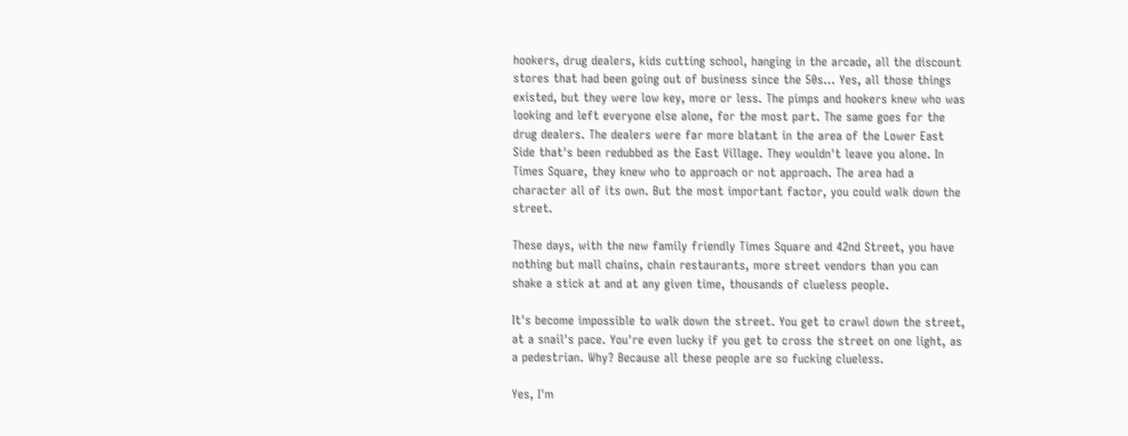hookers, drug dealers, kids cutting school, hanging in the arcade, all the discount stores that had been going out of business since the 50s... Yes, all those things existed, but they were low key, more or less. The pimps and hookers knew who was looking and left everyone else alone, for the most part. The same goes for the drug dealers. The dealers were far more blatant in the area of the Lower East Side that's been redubbed as the East Village. They wouldn't leave you alone. In Times Square, they knew who to approach or not approach. The area had a character all of its own. But the most important factor, you could walk down the street.

These days, with the new family friendly Times Square and 42nd Street, you have nothing but mall chains, chain restaurants, more street vendors than you can shake a stick at and at any given time, thousands of clueless people.

It's become impossible to walk down the street. You get to crawl down the street, at a snail's pace. You're even lucky if you get to cross the street on one light, as a pedestrian. Why? Because all these people are so fucking clueless.

Yes, I'm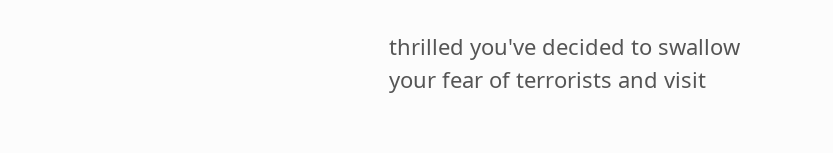thrilled you've decided to swallow your fear of terrorists and visit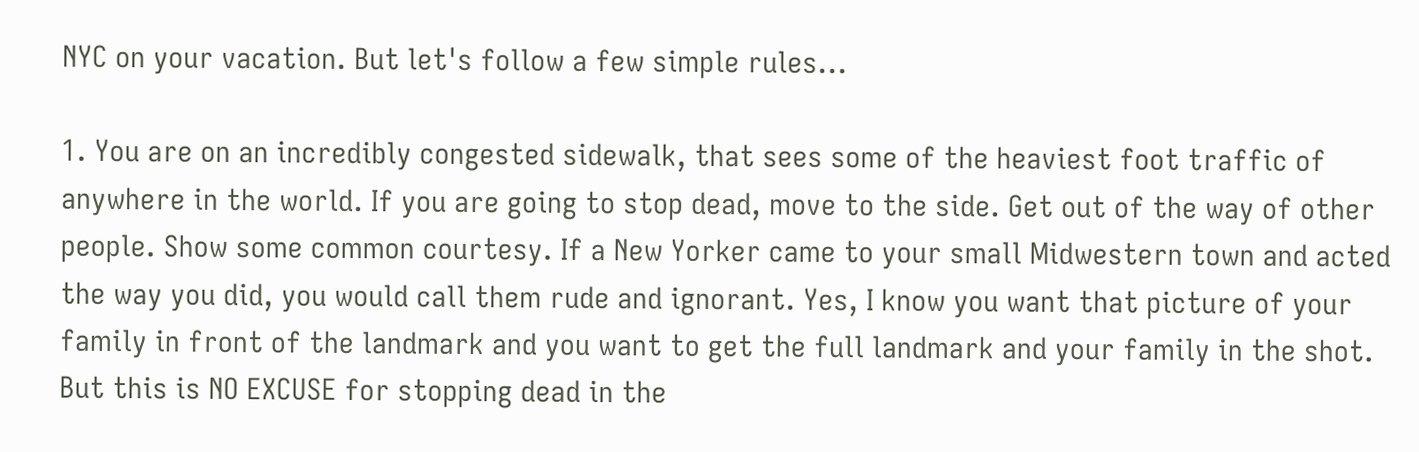NYC on your vacation. But let's follow a few simple rules...

1. You are on an incredibly congested sidewalk, that sees some of the heaviest foot traffic of anywhere in the world. If you are going to stop dead, move to the side. Get out of the way of other people. Show some common courtesy. If a New Yorker came to your small Midwestern town and acted the way you did, you would call them rude and ignorant. Yes, I know you want that picture of your family in front of the landmark and you want to get the full landmark and your family in the shot. But this is NO EXCUSE for stopping dead in the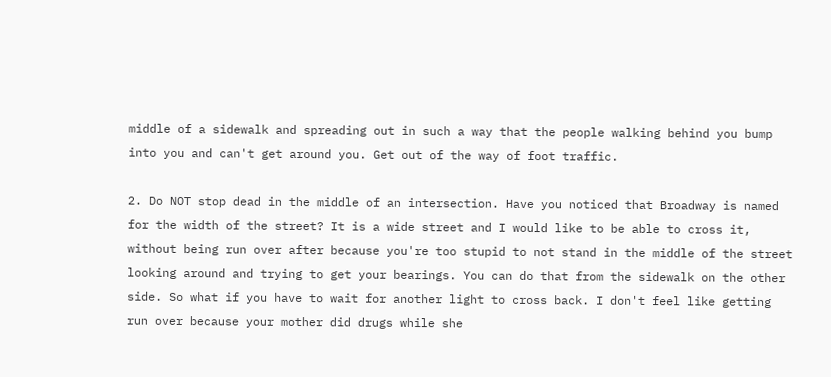middle of a sidewalk and spreading out in such a way that the people walking behind you bump into you and can't get around you. Get out of the way of foot traffic.

2. Do NOT stop dead in the middle of an intersection. Have you noticed that Broadway is named for the width of the street? It is a wide street and I would like to be able to cross it, without being run over after because you're too stupid to not stand in the middle of the street looking around and trying to get your bearings. You can do that from the sidewalk on the other side. So what if you have to wait for another light to cross back. I don't feel like getting run over because your mother did drugs while she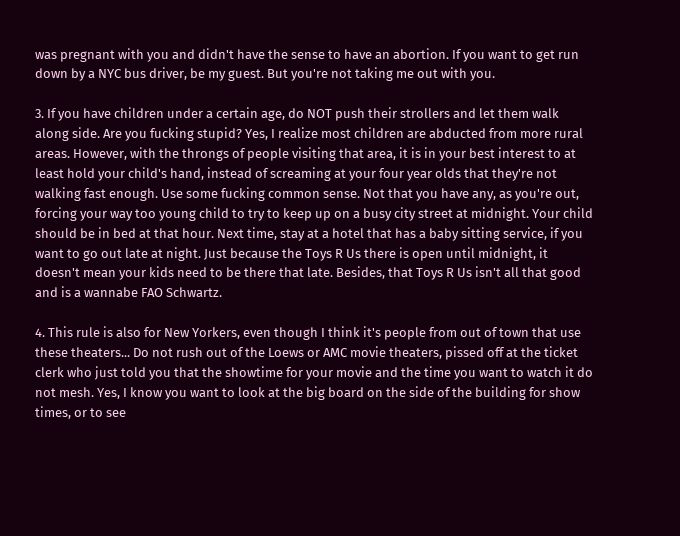was pregnant with you and didn't have the sense to have an abortion. If you want to get run down by a NYC bus driver, be my guest. But you're not taking me out with you.

3. If you have children under a certain age, do NOT push their strollers and let them walk along side. Are you fucking stupid? Yes, I realize most children are abducted from more rural areas. However, with the throngs of people visiting that area, it is in your best interest to at least hold your child's hand, instead of screaming at your four year olds that they're not walking fast enough. Use some fucking common sense. Not that you have any, as you're out, forcing your way too young child to try to keep up on a busy city street at midnight. Your child should be in bed at that hour. Next time, stay at a hotel that has a baby sitting service, if you want to go out late at night. Just because the Toys R Us there is open until midnight, it doesn't mean your kids need to be there that late. Besides, that Toys R Us isn't all that good and is a wannabe FAO Schwartz.

4. This rule is also for New Yorkers, even though I think it's people from out of town that use these theaters... Do not rush out of the Loews or AMC movie theaters, pissed off at the ticket clerk who just told you that the showtime for your movie and the time you want to watch it do not mesh. Yes, I know you want to look at the big board on the side of the building for show times, or to see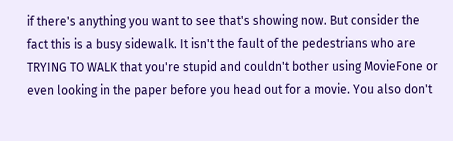if there's anything you want to see that's showing now. But consider the fact this is a busy sidewalk. It isn't the fault of the pedestrians who are TRYING TO WALK that you're stupid and couldn't bother using MovieFone or even looking in the paper before you head out for a movie. You also don't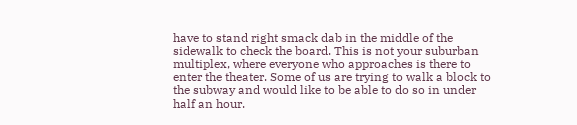have to stand right smack dab in the middle of the sidewalk to check the board. This is not your suburban multiplex, where everyone who approaches is there to enter the theater. Some of us are trying to walk a block to the subway and would like to be able to do so in under half an hour.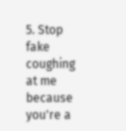5. Stop fake coughing at me because you're a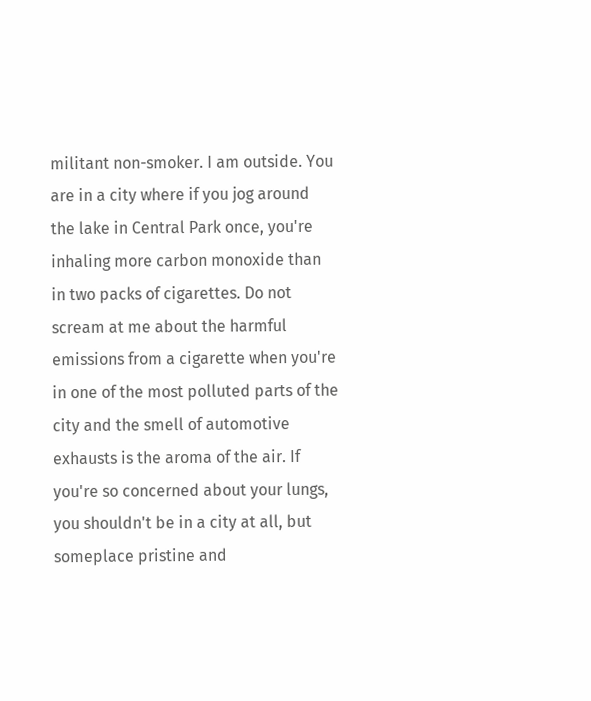militant non-smoker. I am outside. You are in a city where if you jog around the lake in Central Park once, you're inhaling more carbon monoxide than in two packs of cigarettes. Do not scream at me about the harmful emissions from a cigarette when you're in one of the most polluted parts of the city and the smell of automotive exhausts is the aroma of the air. If you're so concerned about your lungs, you shouldn't be in a city at all, but someplace pristine and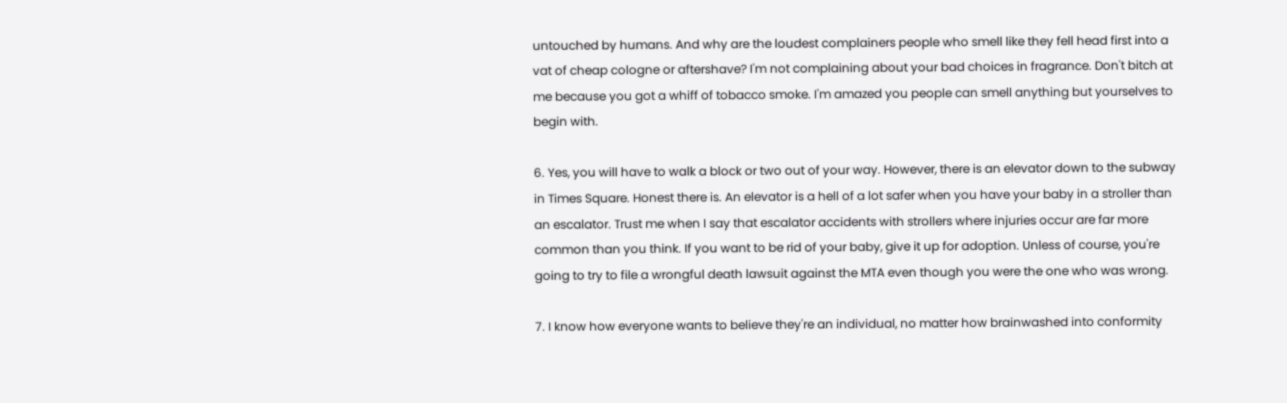untouched by humans. And why are the loudest complainers people who smell like they fell head first into a vat of cheap cologne or aftershave? I'm not complaining about your bad choices in fragrance. Don't bitch at me because you got a whiff of tobacco smoke. I'm amazed you people can smell anything but yourselves to begin with.

6. Yes, you will have to walk a block or two out of your way. However, there is an elevator down to the subway in Times Square. Honest there is. An elevator is a hell of a lot safer when you have your baby in a stroller than an escalator. Trust me when I say that escalator accidents with strollers where injuries occur are far more common than you think. If you want to be rid of your baby, give it up for adoption. Unless of course, you're going to try to file a wrongful death lawsuit against the MTA even though you were the one who was wrong.

7. I know how everyone wants to believe they're an individual, no matter how brainwashed into conformity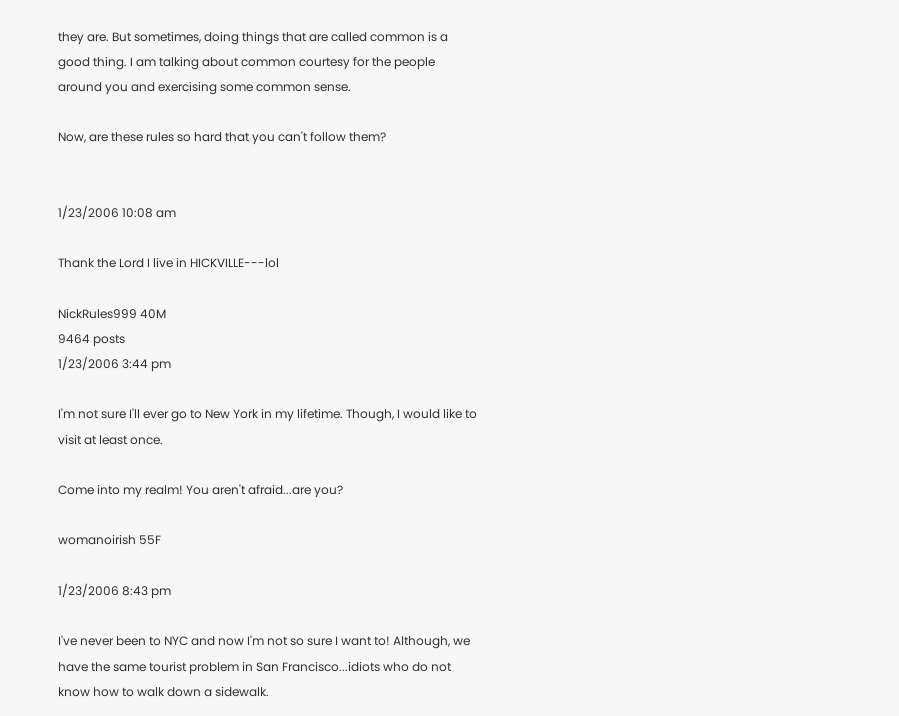they are. But sometimes, doing things that are called common is a good thing. I am talking about common courtesy for the people around you and exercising some common sense.

Now, are these rules so hard that you can't follow them?


1/23/2006 10:08 am

Thank the Lord I live in HICKVILLE---lol

NickRules999 40M
9464 posts
1/23/2006 3:44 pm

I'm not sure I'll ever go to New York in my lifetime. Though, I would like to visit at least once.

Come into my realm! You aren't afraid...are you?

womanoirish 55F

1/23/2006 8:43 pm

I've never been to NYC and now I'm not so sure I want to! Although, we have the same tourist problem in San Francisco...idiots who do not know how to walk down a sidewalk.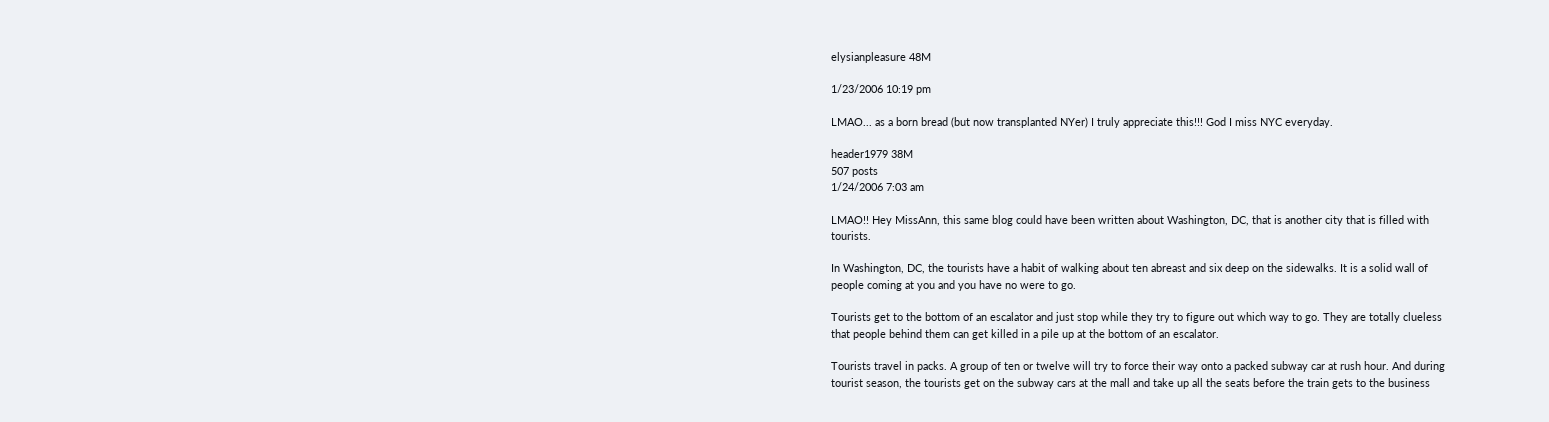elysianpleasure 48M

1/23/2006 10:19 pm

LMAO... as a born bread (but now transplanted NYer) I truly appreciate this!!! God I miss NYC everyday.

header1979 38M
507 posts
1/24/2006 7:03 am

LMAO!! Hey MissAnn, this same blog could have been written about Washington, DC, that is another city that is filled with tourists.

In Washington, DC, the tourists have a habit of walking about ten abreast and six deep on the sidewalks. It is a solid wall of people coming at you and you have no were to go.

Tourists get to the bottom of an escalator and just stop while they try to figure out which way to go. They are totally clueless that people behind them can get killed in a pile up at the bottom of an escalator.

Tourists travel in packs. A group of ten or twelve will try to force their way onto a packed subway car at rush hour. And during tourist season, the tourists get on the subway cars at the mall and take up all the seats before the train gets to the business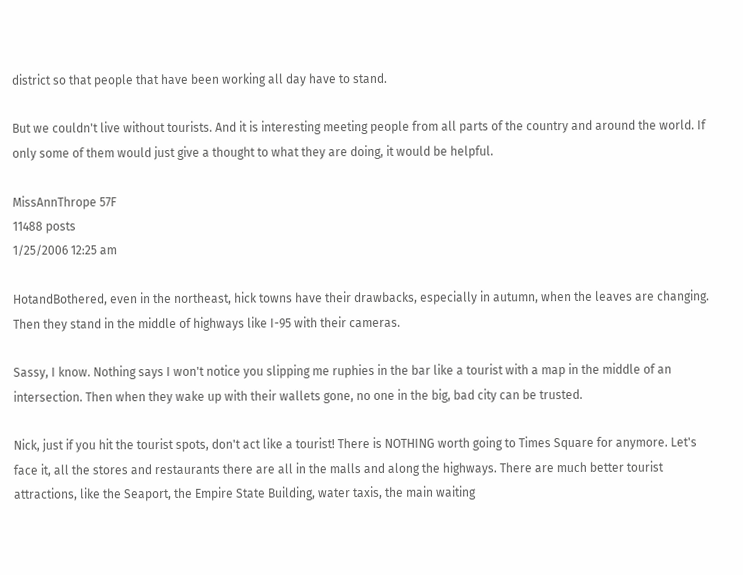district so that people that have been working all day have to stand.

But we couldn't live without tourists. And it is interesting meeting people from all parts of the country and around the world. If only some of them would just give a thought to what they are doing, it would be helpful.

MissAnnThrope 57F
11488 posts
1/25/2006 12:25 am

HotandBothered, even in the northeast, hick towns have their drawbacks, especially in autumn, when the leaves are changing. Then they stand in the middle of highways like I-95 with their cameras.

Sassy, I know. Nothing says I won't notice you slipping me ruphies in the bar like a tourist with a map in the middle of an intersection. Then when they wake up with their wallets gone, no one in the big, bad city can be trusted.

Nick, just if you hit the tourist spots, don't act like a tourist! There is NOTHING worth going to Times Square for anymore. Let's face it, all the stores and restaurants there are all in the malls and along the highways. There are much better tourist attractions, like the Seaport, the Empire State Building, water taxis, the main waiting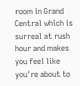room in Grand Central which is surreal at rush hour and makes you feel like you're about to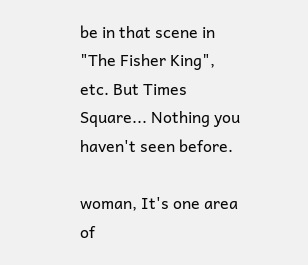be in that scene in "The Fisher King", etc. But Times Square... Nothing you haven't seen before.

woman, It's one area of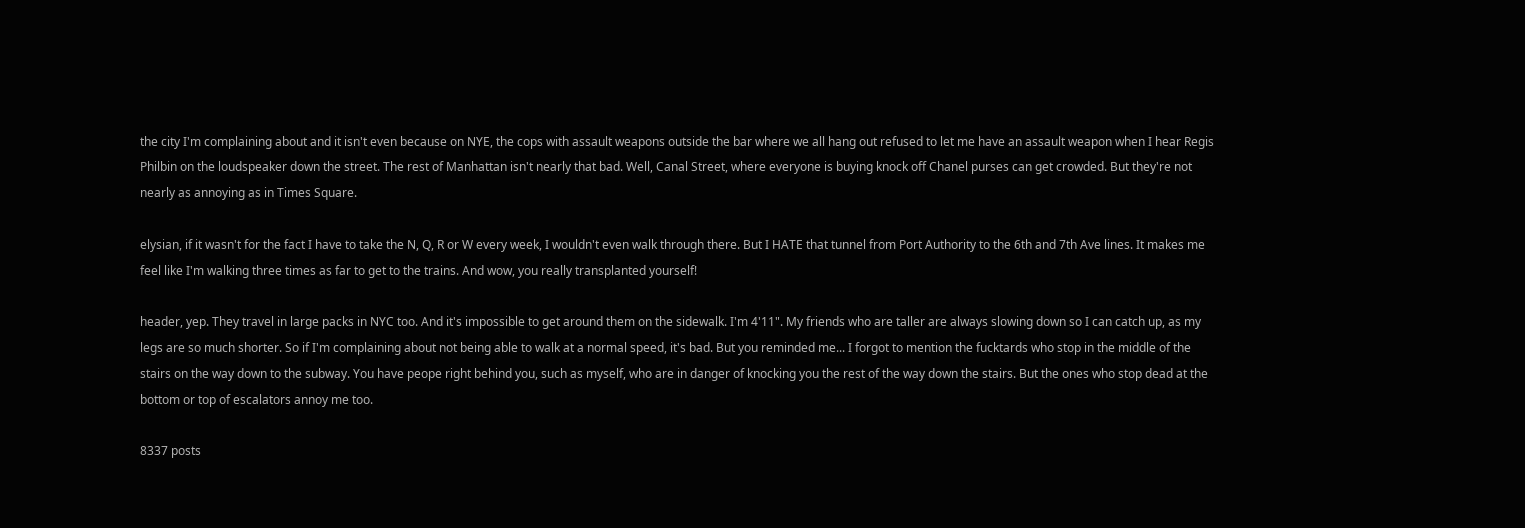the city I'm complaining about and it isn't even because on NYE, the cops with assault weapons outside the bar where we all hang out refused to let me have an assault weapon when I hear Regis Philbin on the loudspeaker down the street. The rest of Manhattan isn't nearly that bad. Well, Canal Street, where everyone is buying knock off Chanel purses can get crowded. But they're not nearly as annoying as in Times Square.

elysian, if it wasn't for the fact I have to take the N, Q, R or W every week, I wouldn't even walk through there. But I HATE that tunnel from Port Authority to the 6th and 7th Ave lines. It makes me feel like I'm walking three times as far to get to the trains. And wow, you really transplanted yourself!

header, yep. They travel in large packs in NYC too. And it's impossible to get around them on the sidewalk. I'm 4'11". My friends who are taller are always slowing down so I can catch up, as my legs are so much shorter. So if I'm complaining about not being able to walk at a normal speed, it's bad. But you reminded me... I forgot to mention the fucktards who stop in the middle of the stairs on the way down to the subway. You have peope right behind you, such as myself, who are in danger of knocking you the rest of the way down the stairs. But the ones who stop dead at the bottom or top of escalators annoy me too.

8337 posts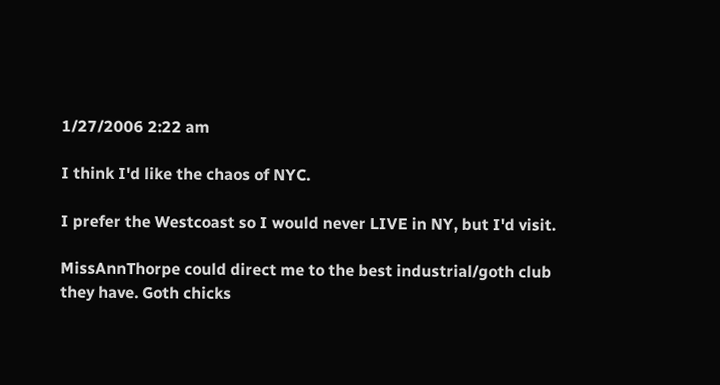1/27/2006 2:22 am

I think I'd like the chaos of NYC.

I prefer the Westcoast so I would never LIVE in NY, but I'd visit.

MissAnnThorpe could direct me to the best industrial/goth club they have. Goth chicks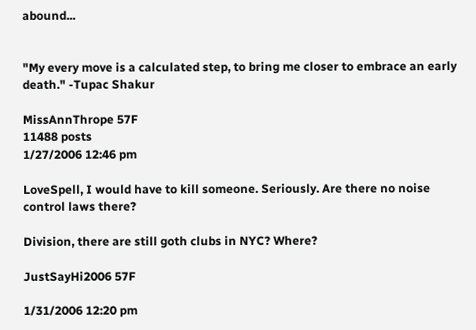abound...


"My every move is a calculated step, to bring me closer to embrace an early death." -Tupac Shakur

MissAnnThrope 57F
11488 posts
1/27/2006 12:46 pm

LoveSpell, I would have to kill someone. Seriously. Are there no noise control laws there?

Division, there are still goth clubs in NYC? Where?

JustSayHi2006 57F

1/31/2006 12:20 pm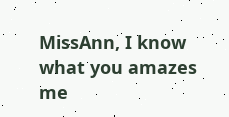MissAnn, I know what you amazes me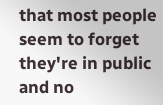that most people seem to forget they're in public and no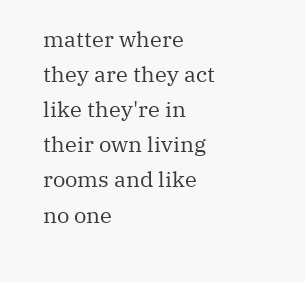matter where they are they act like they're in their own living rooms and like no one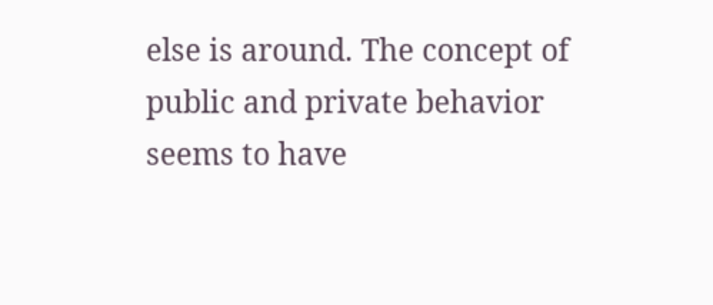else is around. The concept of public and private behavior seems to have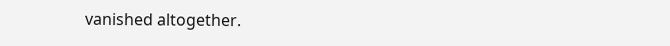vanished altogether.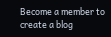Become a member to create a blog